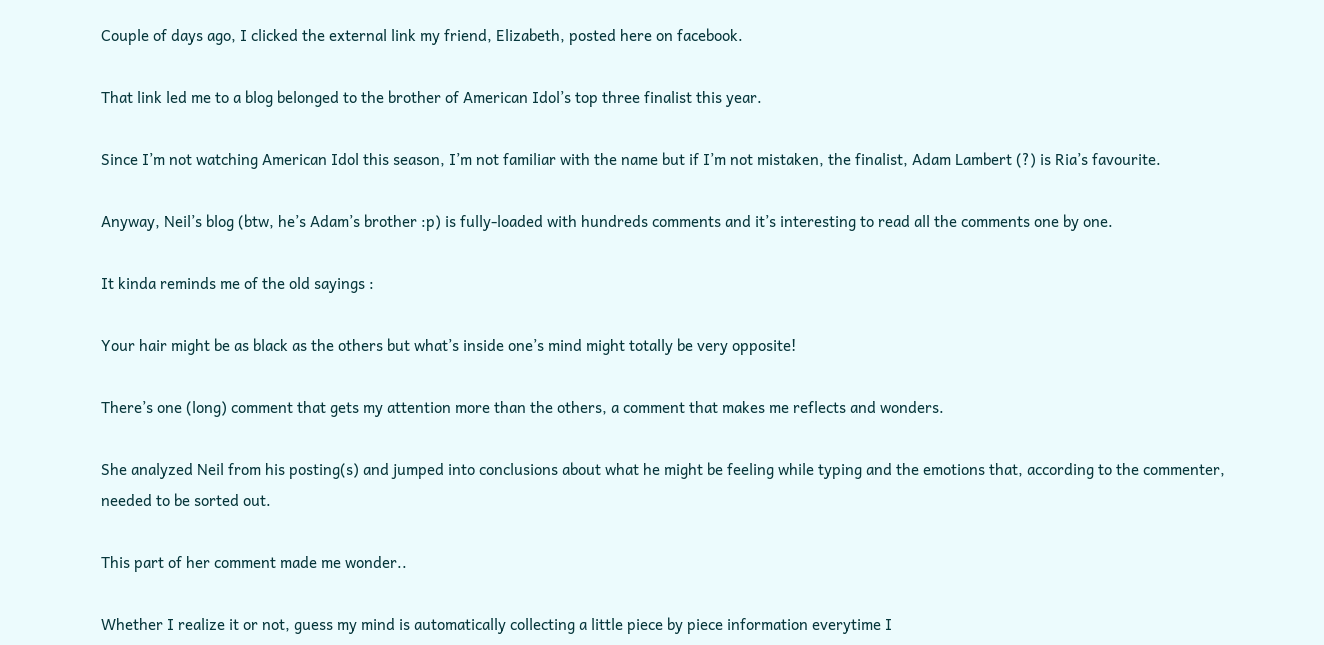Couple of days ago, I clicked the external link my friend, Elizabeth, posted here on facebook.

That link led me to a blog belonged to the brother of American Idol’s top three finalist this year.

Since I’m not watching American Idol this season, I’m not familiar with the name but if I’m not mistaken, the finalist, Adam Lambert (?) is Ria’s favourite.

Anyway, Neil’s blog (btw, he’s Adam’s brother :p) is fully-loaded with hundreds comments and it’s interesting to read all the comments one by one.

It kinda reminds me of the old sayings :

Your hair might be as black as the others but what’s inside one’s mind might totally be very opposite!

There’s one (long) comment that gets my attention more than the others, a comment that makes me reflects and wonders.

She analyzed Neil from his posting(s) and jumped into conclusions about what he might be feeling while typing and the emotions that, according to the commenter, needed to be sorted out.

This part of her comment made me wonder..

Whether I realize it or not, guess my mind is automatically collecting a little piece by piece information everytime I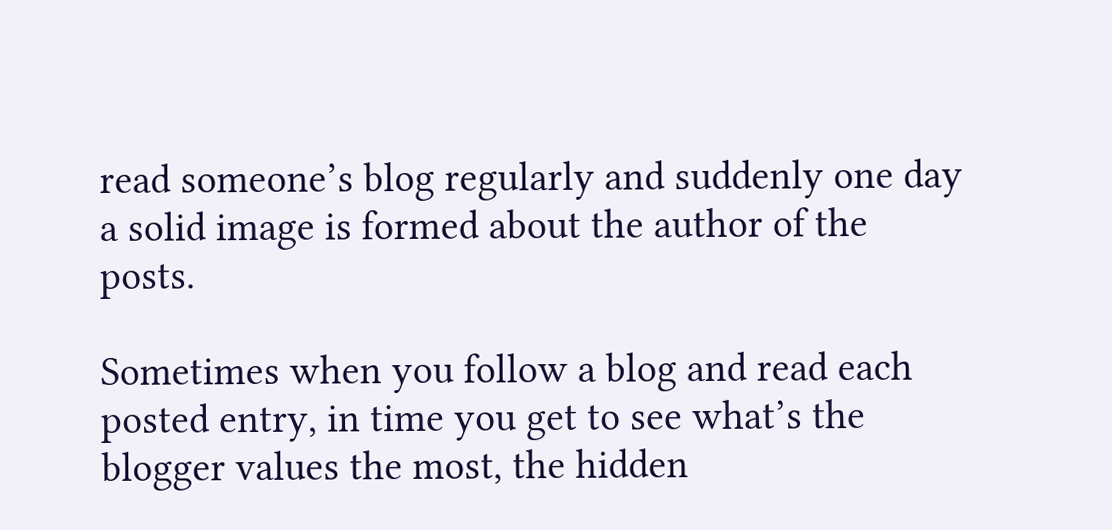read someone’s blog regularly and suddenly one day a solid image is formed about the author of the posts.

Sometimes when you follow a blog and read each posted entry, in time you get to see what’s the blogger values the most, the hidden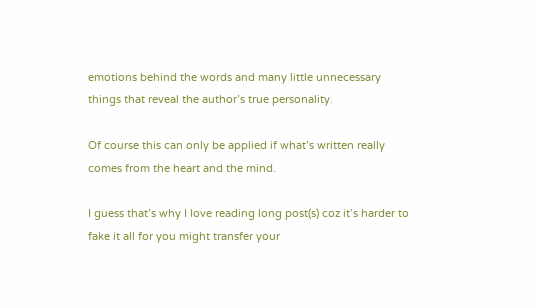emotions behind the words and many little unnecessary things that reveal the author’s true personality.

Of course this can only be applied if what’s written really comes from the heart and the mind.

I guess that’s why I love reading long post(s) coz it’s harder to fake it all for you might transfer your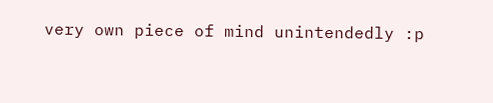very own piece of mind unintendedly :p